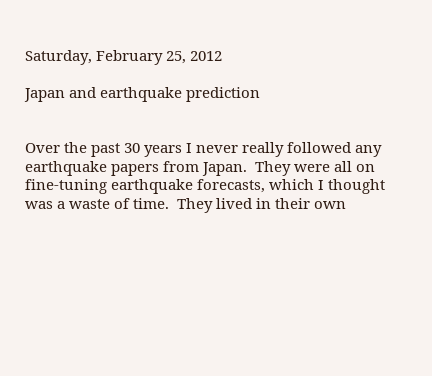Saturday, February 25, 2012

Japan and earthquake prediction


Over the past 30 years I never really followed any earthquake papers from Japan.  They were all on fine-tuning earthquake forecasts, which I thought was a waste of time.  They lived in their own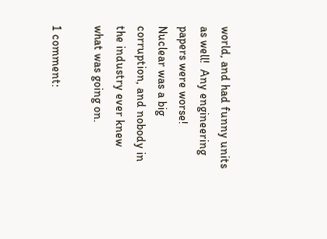world, and had funny units as well!  Any engineering papers were worse!  Nuclear was a big corruption, and nobody in the industry ever knew what was going on.

1 comment: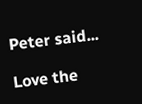Peter said...

Love the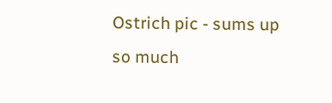Ostrich pic - sums up so much